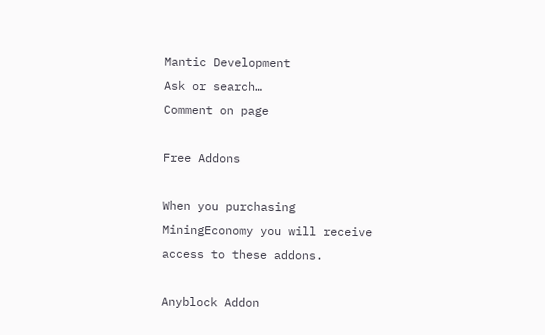Mantic Development
Ask or search…
Comment on page

Free Addons

When you purchasing MiningEconomy you will receive access to these addons.

Anyblock Addon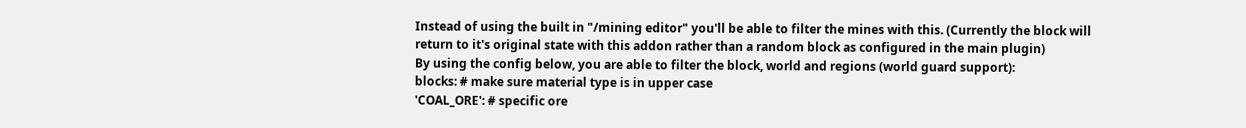Instead of using the built in "/mining editor" you'll be able to filter the mines with this. (Currently the block will return to it's original state with this addon rather than a random block as configured in the main plugin)
By using the config below, you are able to filter the block, world and regions (world guard support):
blocks: # make sure material type is in upper case
'COAL_ORE': # specific ore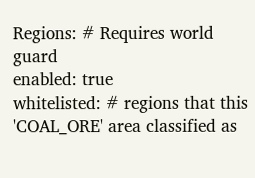Regions: # Requires world guard
enabled: true
whitelisted: # regions that this 'COAL_ORE' area classified as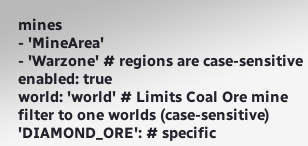mines
- 'MineArea'
- 'Warzone' # regions are case-sensitive
enabled: true
world: 'world' # Limits Coal Ore mine filter to one worlds (case-sensitive)
'DIAMOND_ORE': # specific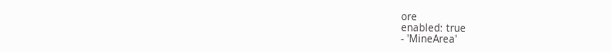ore
enabled: true
- 'MineArea'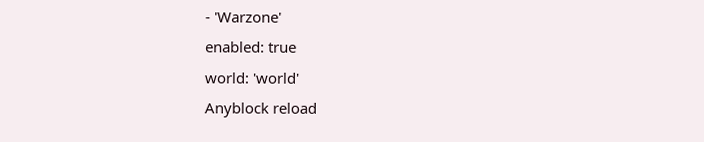- 'Warzone'
enabled: true
world: 'world'
Anyblock reload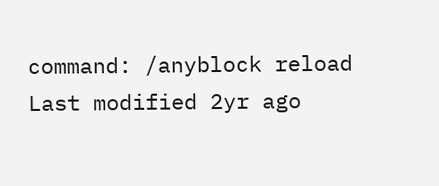command: /anyblock reload
Last modified 2yr ago